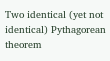Two identical (yet not identical) Pythagorean theorem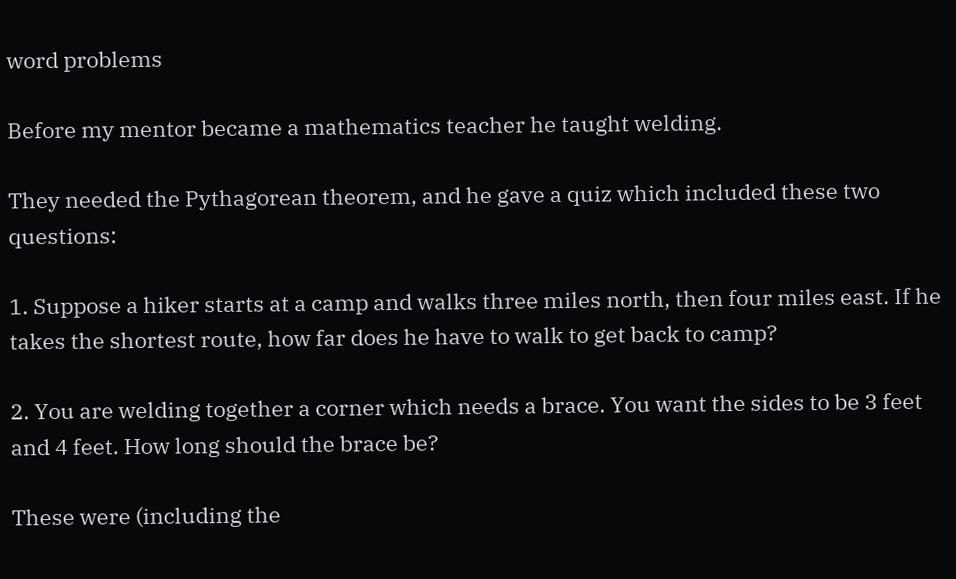word problems

Before my mentor became a mathematics teacher he taught welding.

They needed the Pythagorean theorem, and he gave a quiz which included these two questions:

1. Suppose a hiker starts at a camp and walks three miles north, then four miles east. If he takes the shortest route, how far does he have to walk to get back to camp?

2. You are welding together a corner which needs a brace. You want the sides to be 3 feet and 4 feet. How long should the brace be?

These were (including the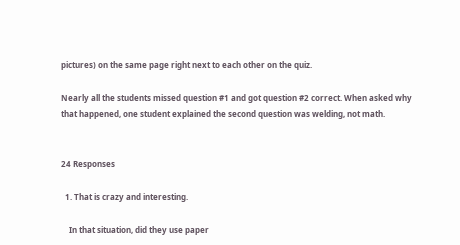pictures) on the same page right next to each other on the quiz.

Nearly all the students missed question #1 and got question #2 correct. When asked why that happened, one student explained the second question was welding, not math.


24 Responses

  1. That is crazy and interesting.

    In that situation, did they use paper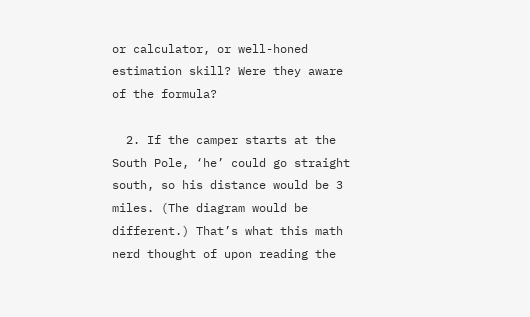or calculator, or well-honed estimation skill? Were they aware of the formula?

  2. If the camper starts at the South Pole, ‘he’ could go straight south, so his distance would be 3 miles. (The diagram would be different.) That’s what this math nerd thought of upon reading the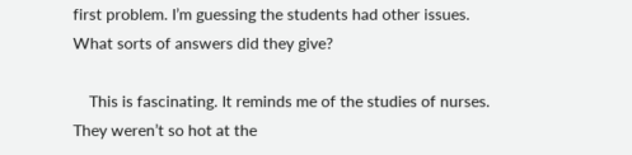first problem. I’m guessing the students had other issues. What sorts of answers did they give?

    This is fascinating. It reminds me of the studies of nurses. They weren’t so hot at the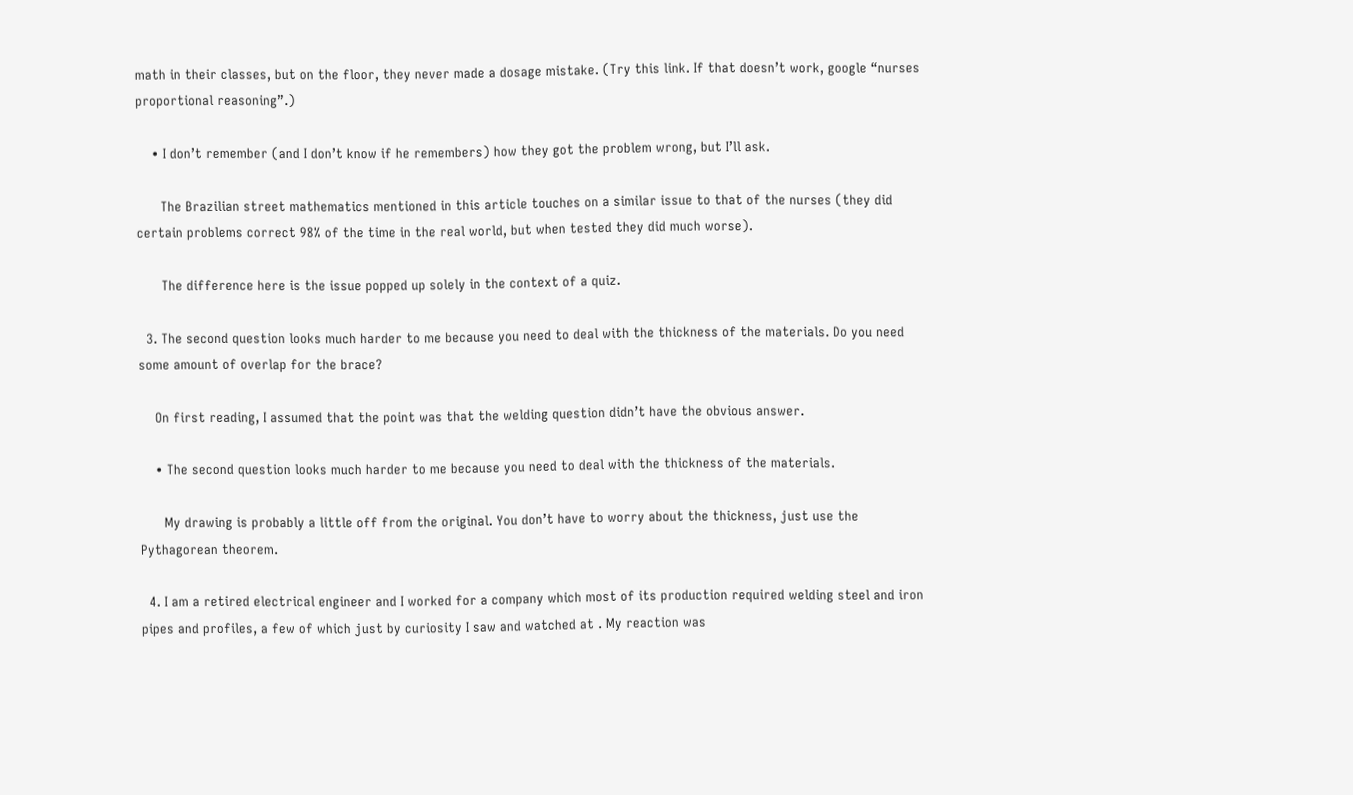math in their classes, but on the floor, they never made a dosage mistake. (Try this link. If that doesn’t work, google “nurses proportional reasoning”.)

    • I don’t remember (and I don’t know if he remembers) how they got the problem wrong, but I’ll ask.

      The Brazilian street mathematics mentioned in this article touches on a similar issue to that of the nurses (they did certain problems correct 98% of the time in the real world, but when tested they did much worse).

      The difference here is the issue popped up solely in the context of a quiz.

  3. The second question looks much harder to me because you need to deal with the thickness of the materials. Do you need some amount of overlap for the brace?

    On first reading, I assumed that the point was that the welding question didn’t have the obvious answer.

    • The second question looks much harder to me because you need to deal with the thickness of the materials.

      My drawing is probably a little off from the original. You don’t have to worry about the thickness, just use the Pythagorean theorem.

  4. I am a retired electrical engineer and I worked for a company which most of its production required welding steel and iron pipes and profiles, a few of which just by curiosity I saw and watched at . My reaction was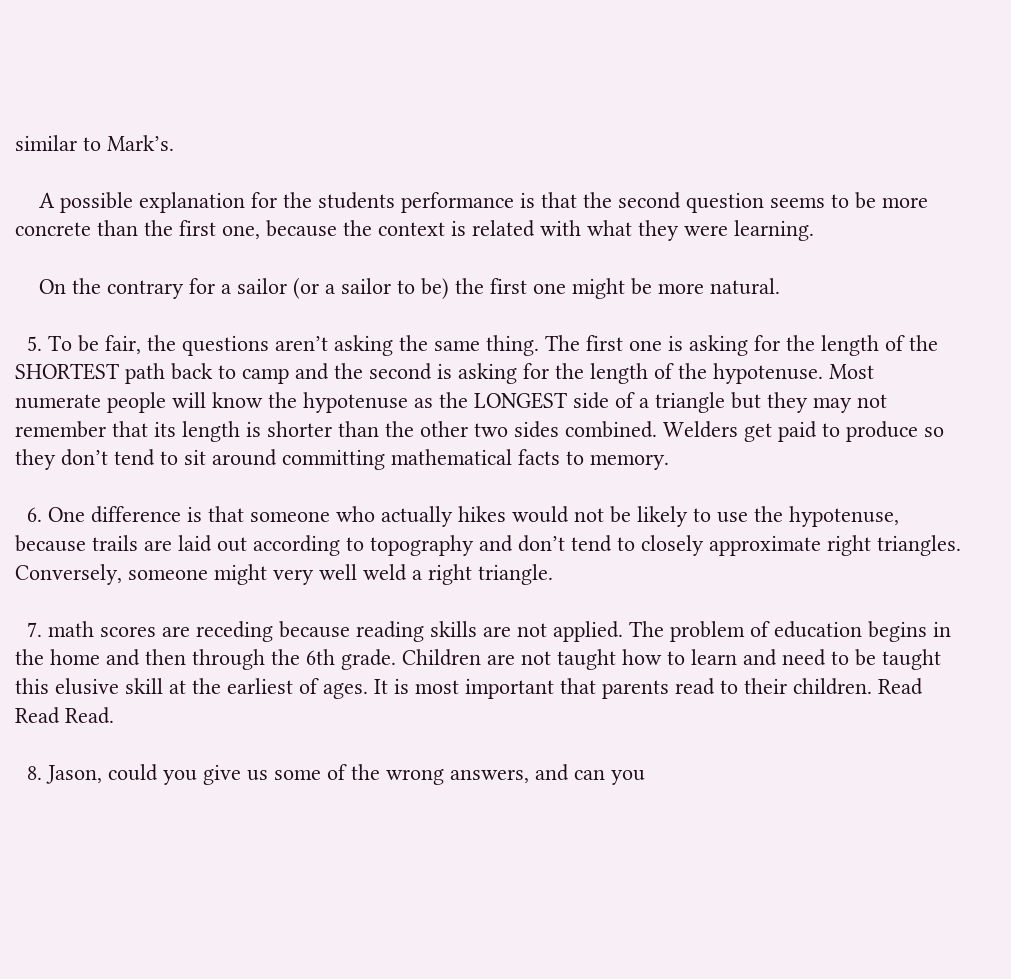similar to Mark’s.

    A possible explanation for the students performance is that the second question seems to be more concrete than the first one, because the context is related with what they were learning.

    On the contrary for a sailor (or a sailor to be) the first one might be more natural.

  5. To be fair, the questions aren’t asking the same thing. The first one is asking for the length of the SHORTEST path back to camp and the second is asking for the length of the hypotenuse. Most numerate people will know the hypotenuse as the LONGEST side of a triangle but they may not remember that its length is shorter than the other two sides combined. Welders get paid to produce so they don’t tend to sit around committing mathematical facts to memory.

  6. One difference is that someone who actually hikes would not be likely to use the hypotenuse, because trails are laid out according to topography and don’t tend to closely approximate right triangles. Conversely, someone might very well weld a right triangle.

  7. math scores are receding because reading skills are not applied. The problem of education begins in the home and then through the 6th grade. Children are not taught how to learn and need to be taught this elusive skill at the earliest of ages. It is most important that parents read to their children. Read Read Read.

  8. Jason, could you give us some of the wrong answers, and can you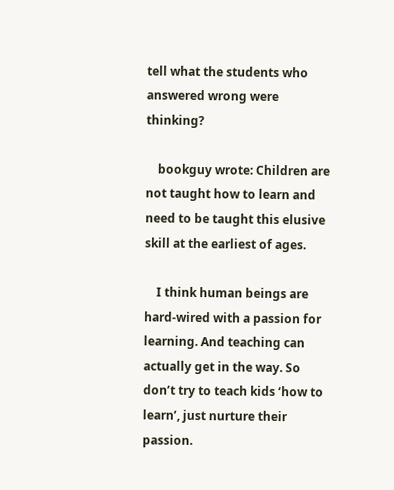tell what the students who answered wrong were thinking?

    bookguy wrote: Children are not taught how to learn and need to be taught this elusive skill at the earliest of ages.

    I think human beings are hard-wired with a passion for learning. And teaching can actually get in the way. So don’t try to teach kids ‘how to learn’, just nurture their passion.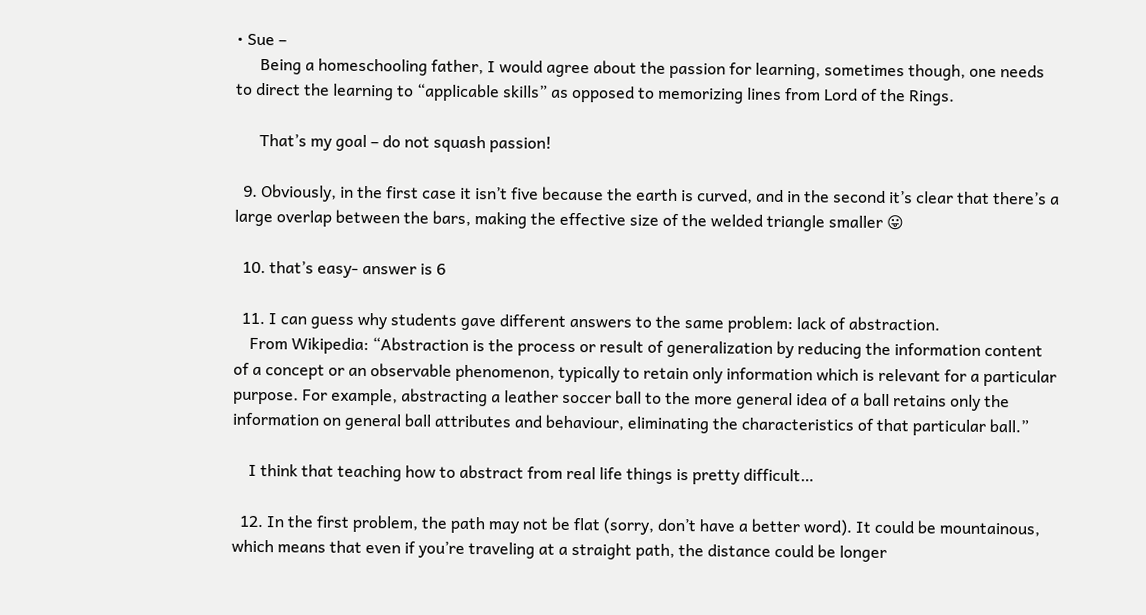• Sue –
      Being a homeschooling father, I would agree about the passion for learning, sometimes though, one needs to direct the learning to “applicable skills” as opposed to memorizing lines from Lord of the Rings.

      That’s my goal – do not squash passion!

  9. Obviously, in the first case it isn’t five because the earth is curved, and in the second it’s clear that there’s a large overlap between the bars, making the effective size of the welded triangle smaller 😛

  10. that’s easy- answer is 6

  11. I can guess why students gave different answers to the same problem: lack of abstraction.
    From Wikipedia: “Abstraction is the process or result of generalization by reducing the information content of a concept or an observable phenomenon, typically to retain only information which is relevant for a particular purpose. For example, abstracting a leather soccer ball to the more general idea of a ball retains only the information on general ball attributes and behaviour, eliminating the characteristics of that particular ball.”

    I think that teaching how to abstract from real life things is pretty difficult…

  12. In the first problem, the path may not be flat (sorry, don’t have a better word). It could be mountainous, which means that even if you’re traveling at a straight path, the distance could be longer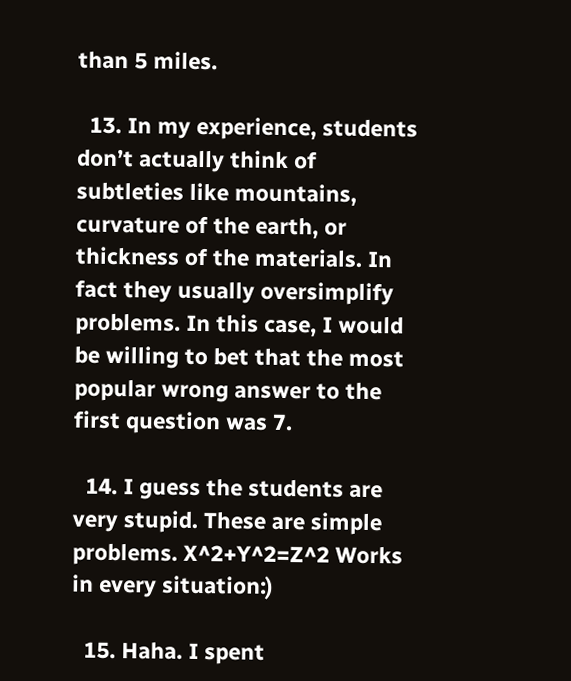than 5 miles.

  13. In my experience, students don’t actually think of subtleties like mountains, curvature of the earth, or thickness of the materials. In fact they usually oversimplify problems. In this case, I would be willing to bet that the most popular wrong answer to the first question was 7.

  14. I guess the students are very stupid. These are simple problems. X^2+Y^2=Z^2 Works in every situation:)

  15. Haha. I spent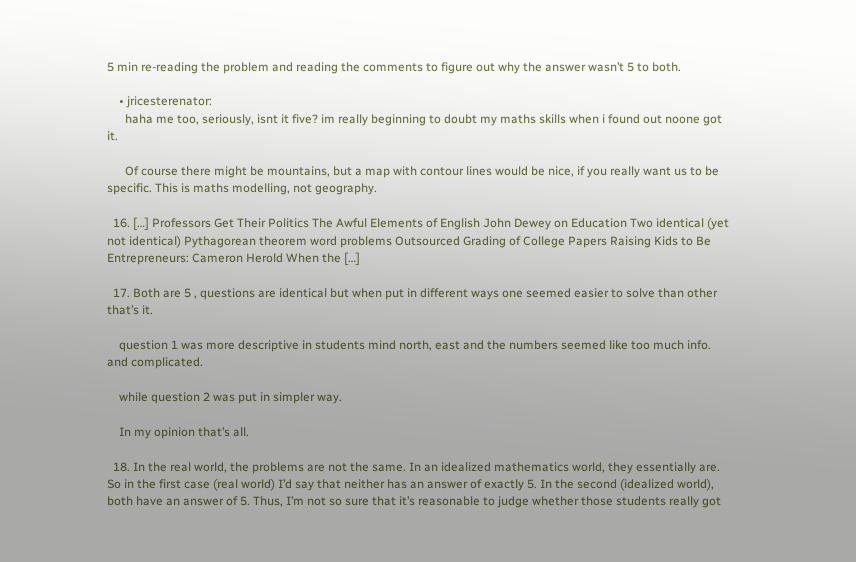5 min re-reading the problem and reading the comments to figure out why the answer wasn’t 5 to both.

    • jricesterenator:
      haha me too, seriously, isnt it five? im really beginning to doubt my maths skills when i found out noone got it.

      Of course there might be mountains, but a map with contour lines would be nice, if you really want us to be specific. This is maths modelling, not geography.

  16. […] Professors Get Their Politics The Awful Elements of English John Dewey on Education Two identical (yet not identical) Pythagorean theorem word problems Outsourced Grading of College Papers Raising Kids to Be Entrepreneurs: Cameron Herold When the […]

  17. Both are 5 , questions are identical but when put in different ways one seemed easier to solve than other that’s it.

    question 1 was more descriptive in students mind north, east and the numbers seemed like too much info. and complicated.

    while question 2 was put in simpler way.

    In my opinion that’s all.

  18. In the real world, the problems are not the same. In an idealized mathematics world, they essentially are. So in the first case (real world) I’d say that neither has an answer of exactly 5. In the second (idealized world), both have an answer of 5. Thus, I’m not so sure that it’s reasonable to judge whether those students really got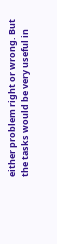either problem right or wrong. But the tasks would be very useful in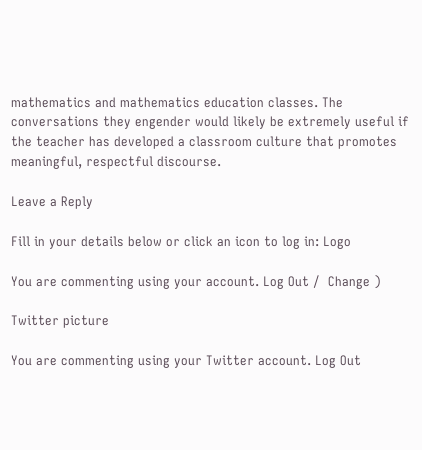mathematics and mathematics education classes. The conversations they engender would likely be extremely useful if the teacher has developed a classroom culture that promotes meaningful, respectful discourse.

Leave a Reply

Fill in your details below or click an icon to log in: Logo

You are commenting using your account. Log Out /  Change )

Twitter picture

You are commenting using your Twitter account. Log Out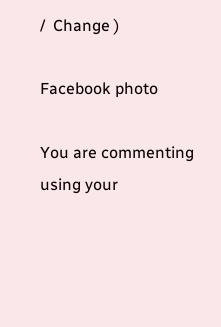/  Change )

Facebook photo

You are commenting using your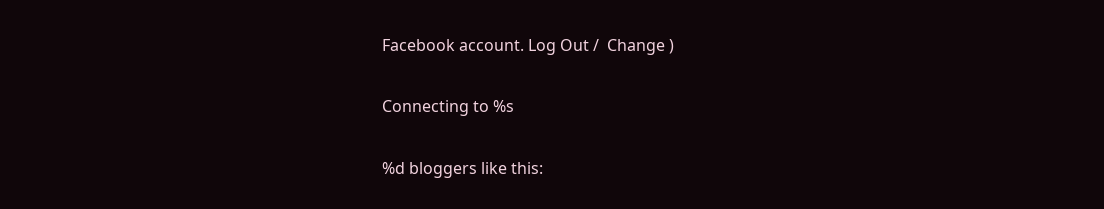Facebook account. Log Out /  Change )

Connecting to %s

%d bloggers like this: